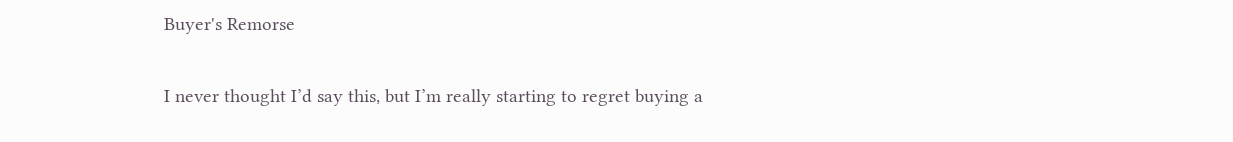Buyer's Remorse

I never thought I’d say this, but I’m really starting to regret buying a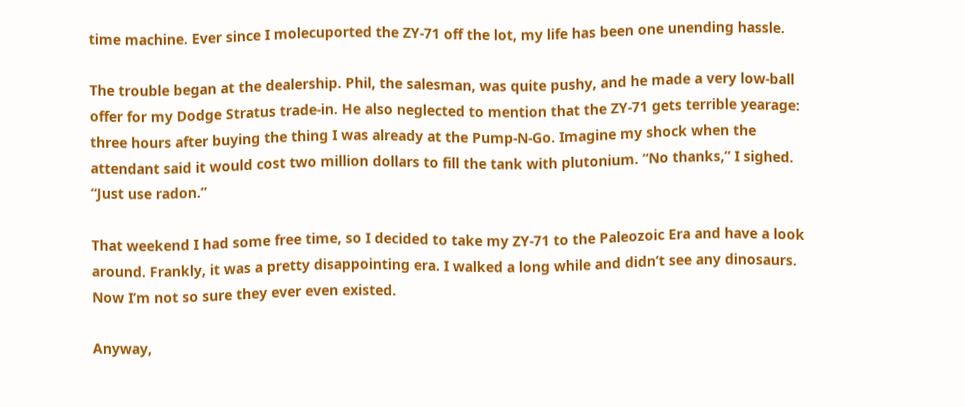time machine. Ever since I molecuported the ZY-71 off the lot, my life has been one unending hassle.

The trouble began at the dealership. Phil, the salesman, was quite pushy, and he made a very low-ball offer for my Dodge Stratus trade-in. He also neglected to mention that the ZY-71 gets terrible yearage: three hours after buying the thing I was already at the Pump-N-Go. Imagine my shock when the attendant said it would cost two million dollars to fill the tank with plutonium. “No thanks,” I sighed. “Just use radon.”

That weekend I had some free time, so I decided to take my ZY-71 to the Paleozoic Era and have a look around. Frankly, it was a pretty disappointing era. I walked a long while and didn’t see any dinosaurs. Now I’m not so sure they ever even existed.

Anyway,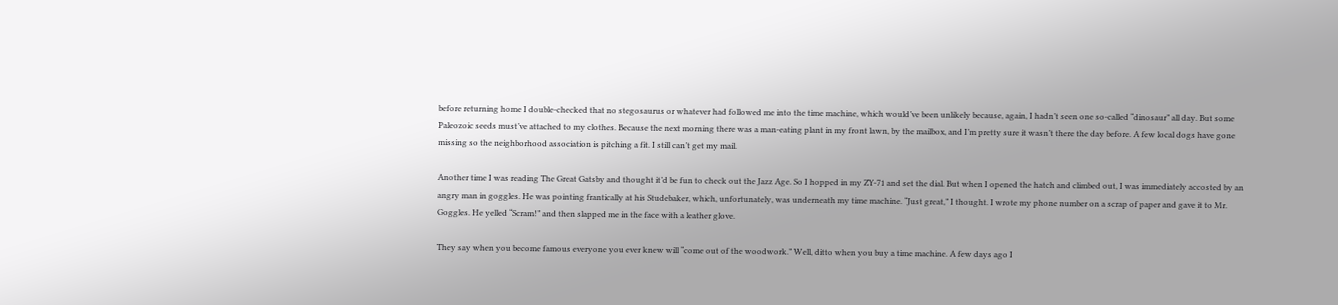before returning home I double-checked that no stegosaurus or whatever had followed me into the time machine, which would’ve been unlikely because, again, I hadn’t seen one so-called “dinosaur” all day. But some Paleozoic seeds must’ve attached to my clothes. Because the next morning there was a man-eating plant in my front lawn, by the mailbox, and I’m pretty sure it wasn’t there the day before. A few local dogs have gone missing so the neighborhood association is pitching a fit. I still can’t get my mail.

Another time I was reading The Great Gatsby and thought it’d be fun to check out the Jazz Age. So I hopped in my ZY-71 and set the dial. But when I opened the hatch and climbed out, I was immediately accosted by an angry man in goggles. He was pointing frantically at his Studebaker, which, unfortunately, was underneath my time machine. “Just great,” I thought. I wrote my phone number on a scrap of paper and gave it to Mr. Goggles. He yelled “Scram!” and then slapped me in the face with a leather glove.

They say when you become famous everyone you ever knew will “come out of the woodwork.” Well, ditto when you buy a time machine. A few days ago I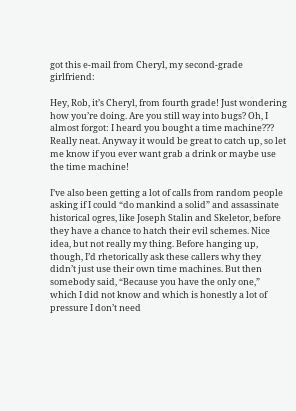got this e-mail from Cheryl, my second-grade girlfriend:

Hey, Rob, it’s Cheryl, from fourth grade! Just wondering how you’re doing. Are you still way into bugs? Oh, I almost forgot: I heard you bought a time machine??? Really neat. Anyway it would be great to catch up, so let me know if you ever want grab a drink or maybe use the time machine!

I’ve also been getting a lot of calls from random people asking if I could “do mankind a solid” and assassinate historical ogres, like Joseph Stalin and Skeletor, before they have a chance to hatch their evil schemes. Nice idea, but not really my thing. Before hanging up, though, I’d rhetorically ask these callers why they didn’t just use their own time machines. But then somebody said, “Because you have the only one,” which I did not know and which is honestly a lot of pressure I don’t need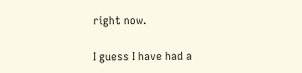right now.

I guess I have had a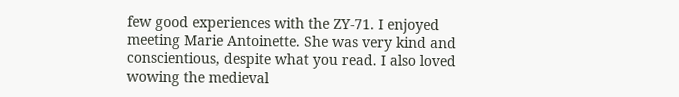few good experiences with the ZY-71. I enjoyed meeting Marie Antoinette. She was very kind and conscientious, despite what you read. I also loved wowing the medieval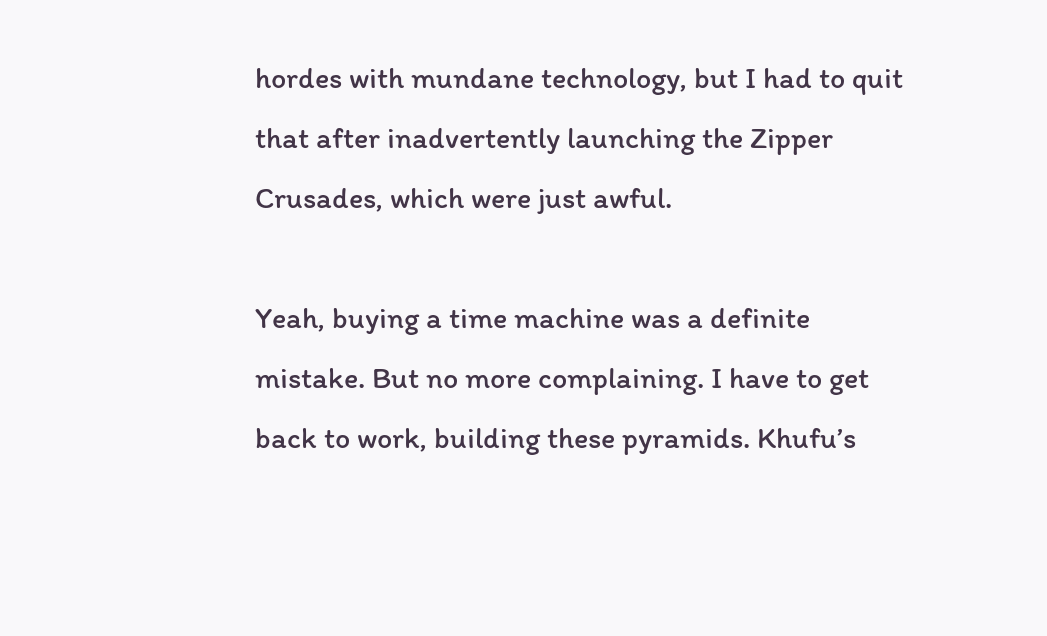hordes with mundane technology, but I had to quit that after inadvertently launching the Zipper Crusades, which were just awful.

Yeah, buying a time machine was a definite mistake. But no more complaining. I have to get back to work, building these pyramids. Khufu’s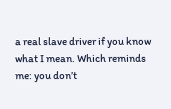a real slave driver if you know what I mean. Which reminds me: you don’t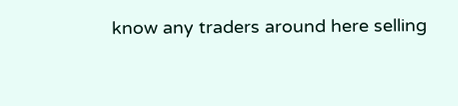know any traders around here selling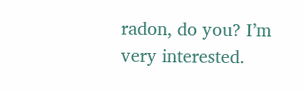radon, do you? I’m very interested.